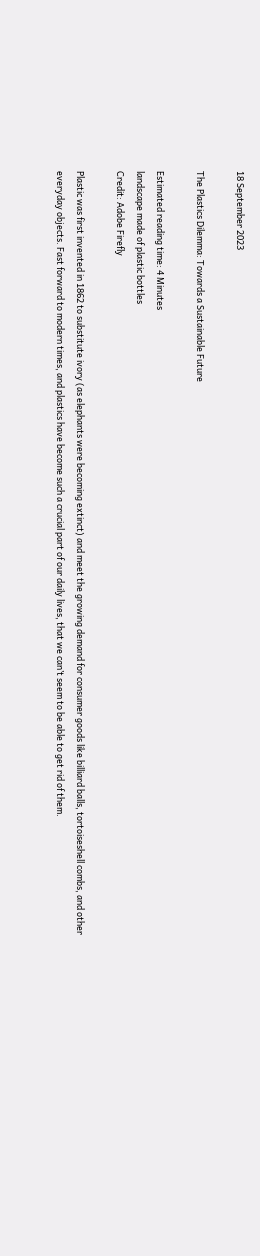18 September 2023

The Plastics Dilemma: Towards a Sustainable Future

Estimated reading time: 4 Minutes
landscape made of plastic bottles
Credit: Adobe Firefly

Plastic was first invented in 1862 to substitute ivory (as elephants were becoming extinct) and meet the growing demand for consumer goods like billiard balls, tortoiseshell combs, and other everyday objects. Fast forward to modern times, and plastics have become such a crucial part of our daily lives, that we can’t seem to be able to get rid of them.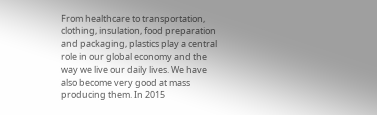From healthcare to transportation, clothing, insulation, food preparation and packaging, plastics play a central role in our global economy and the way we live our daily lives. We have also become very good at mass producing them. In 2015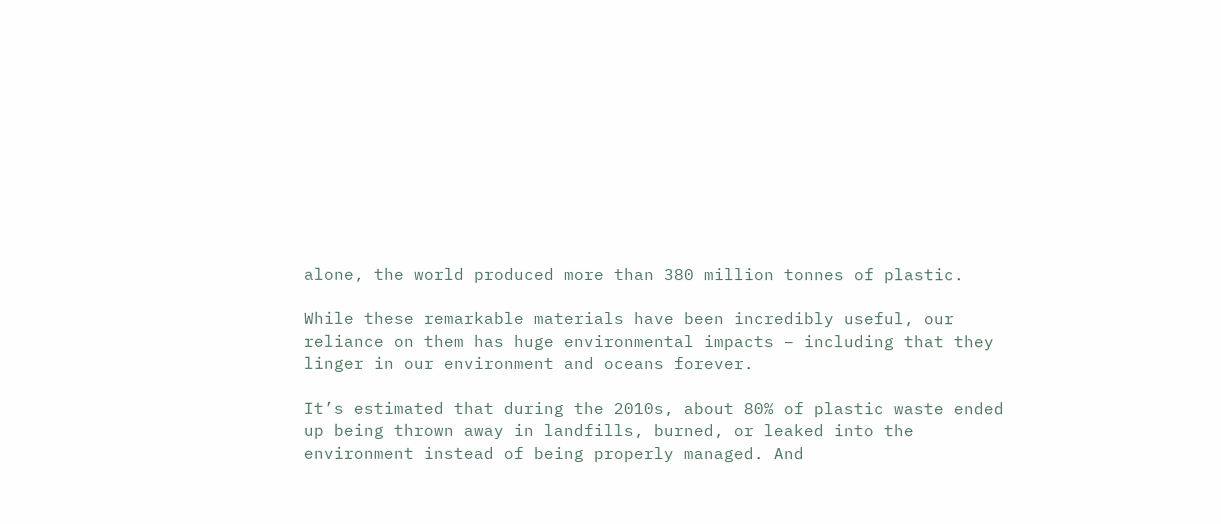alone, the world produced more than 380 million tonnes of plastic.

While these remarkable materials have been incredibly useful, our reliance on them has huge environmental impacts – including that they linger in our environment and oceans forever.

It’s estimated that during the 2010s, about 80% of plastic waste ended up being thrown away in landfills, burned, or leaked into the environment instead of being properly managed. And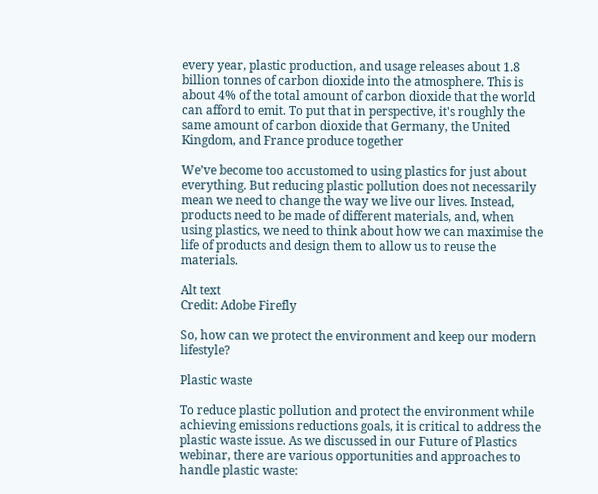every year, plastic production, and usage releases about 1.8 billion tonnes of carbon dioxide into the atmosphere. This is about 4% of the total amount of carbon dioxide that the world can afford to emit. To put that in perspective, it's roughly the same amount of carbon dioxide that Germany, the United Kingdom, and France produce together

We’ve become too accustomed to using plastics for just about everything. But reducing plastic pollution does not necessarily mean we need to change the way we live our lives. Instead, products need to be made of different materials, and, when using plastics, we need to think about how we can maximise the life of products and design them to allow us to reuse the materials.

Alt text
Credit: Adobe Firefly

So, how can we protect the environment and keep our modern lifestyle?

Plastic waste

To reduce plastic pollution and protect the environment while achieving emissions reductions goals, it is critical to address the plastic waste issue. As we discussed in our Future of Plastics webinar, there are various opportunities and approaches to handle plastic waste: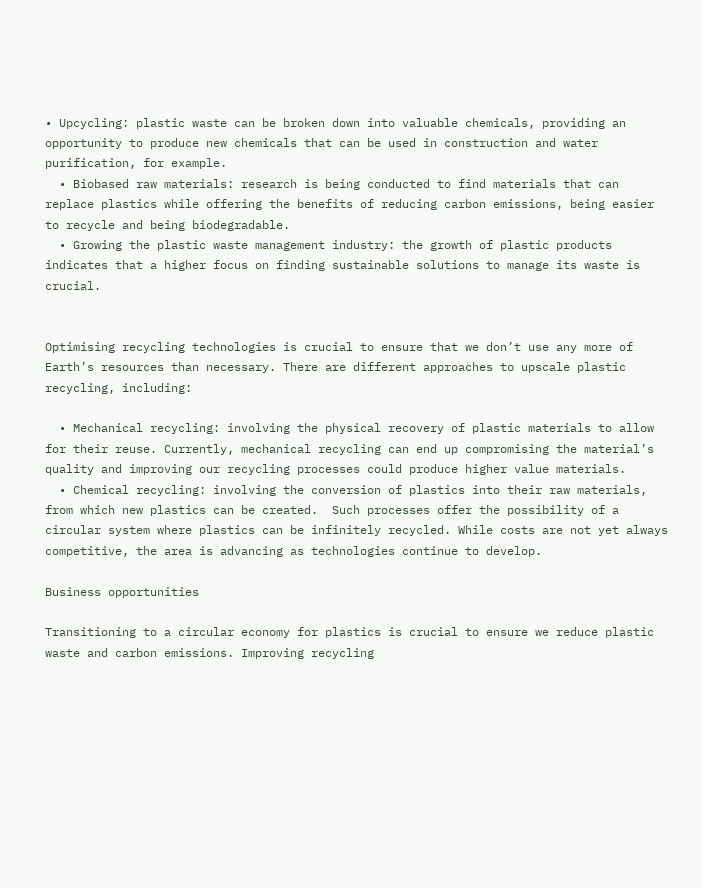• Upcycling: plastic waste can be broken down into valuable chemicals, providing an opportunity to produce new chemicals that can be used in construction and water purification, for example.
  • Biobased raw materials: research is being conducted to find materials that can replace plastics while offering the benefits of reducing carbon emissions, being easier to recycle and being biodegradable.
  • Growing the plastic waste management industry: the growth of plastic products indicates that a higher focus on finding sustainable solutions to manage its waste is crucial.


Optimising recycling technologies is crucial to ensure that we don’t use any more of Earth’s resources than necessary. There are different approaches to upscale plastic recycling, including:

  • Mechanical recycling: involving the physical recovery of plastic materials to allow for their reuse. Currently, mechanical recycling can end up compromising the material’s quality and improving our recycling processes could produce higher value materials.
  • Chemical recycling: involving the conversion of plastics into their raw materials, from which new plastics can be created.  Such processes offer the possibility of a circular system where plastics can be infinitely recycled. While costs are not yet always competitive, the area is advancing as technologies continue to develop.

Business opportunities

Transitioning to a circular economy for plastics is crucial to ensure we reduce plastic waste and carbon emissions. Improving recycling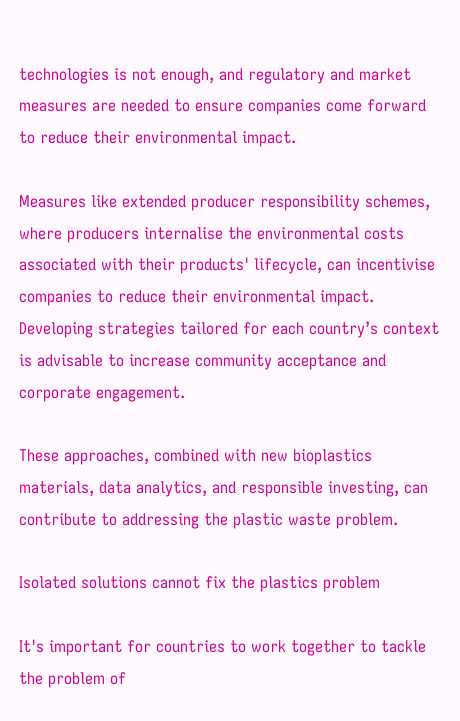technologies is not enough, and regulatory and market measures are needed to ensure companies come forward to reduce their environmental impact.

Measures like extended producer responsibility schemes, where producers internalise the environmental costs associated with their products' lifecycle, can incentivise companies to reduce their environmental impact. Developing strategies tailored for each country’s context is advisable to increase community acceptance and corporate engagement.

These approaches, combined with new bioplastics materials, data analytics, and responsible investing, can contribute to addressing the plastic waste problem.

Isolated solutions cannot fix the plastics problem

It's important for countries to work together to tackle the problem of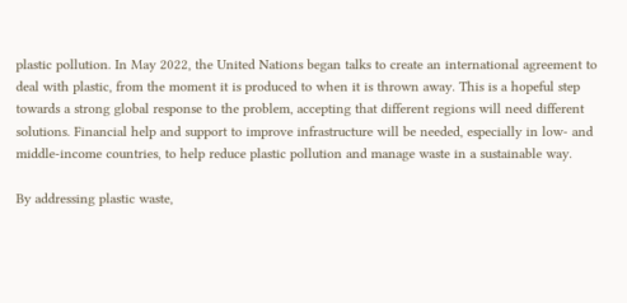plastic pollution. In May 2022, the United Nations began talks to create an international agreement to deal with plastic, from the moment it is produced to when it is thrown away. This is a hopeful step towards a strong global response to the problem, accepting that different regions will need different solutions. Financial help and support to improve infrastructure will be needed, especially in low- and middle-income countries, to help reduce plastic pollution and manage waste in a sustainable way.

By addressing plastic waste,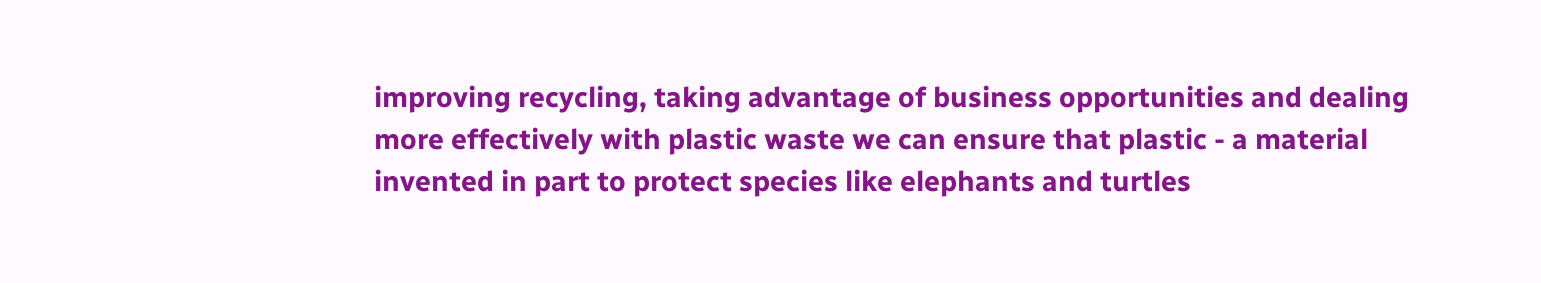improving recycling, taking advantage of business opportunities and dealing more effectively with plastic waste we can ensure that plastic - a material invented in part to protect species like elephants and turtles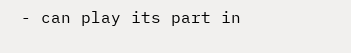- can play its part in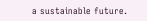a sustainable future.